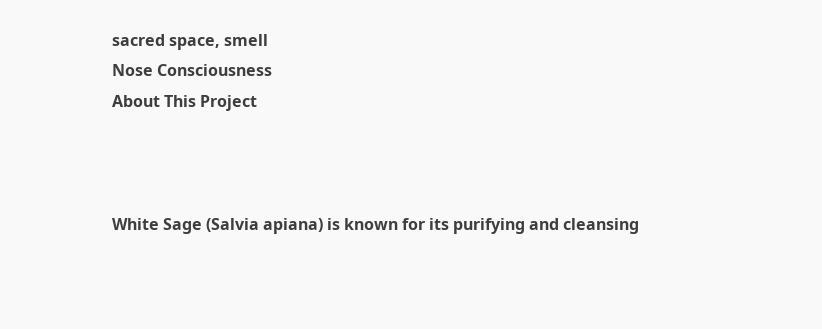sacred space, smell
Nose Consciousness
About This Project



White Sage (Salvia apiana) is known for its purifying and cleansing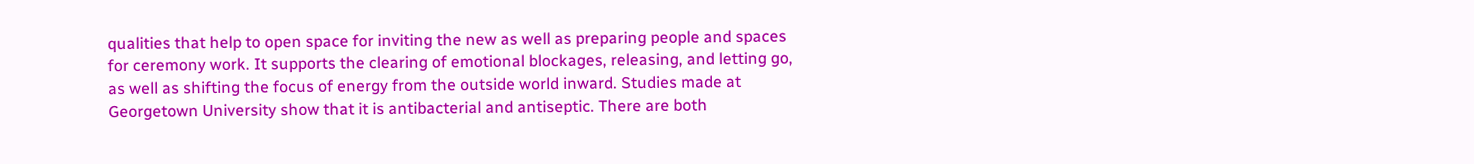qualities that help to open space for inviting the new as well as preparing people and spaces for ceremony work. It supports the clearing of emotional blockages, releasing, and letting go, as well as shifting the focus of energy from the outside world inward. Studies made at Georgetown University show that it is antibacterial and antiseptic. There are both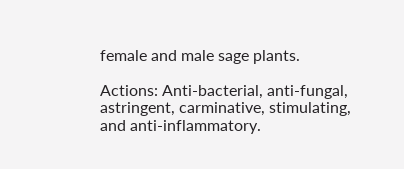female and male sage plants.

Actions: Anti-bacterial, anti-fungal, astringent, carminative, stimulating, and anti-inflammatory.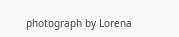photograph by Lorena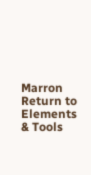Marron
Return to Elements & Tools